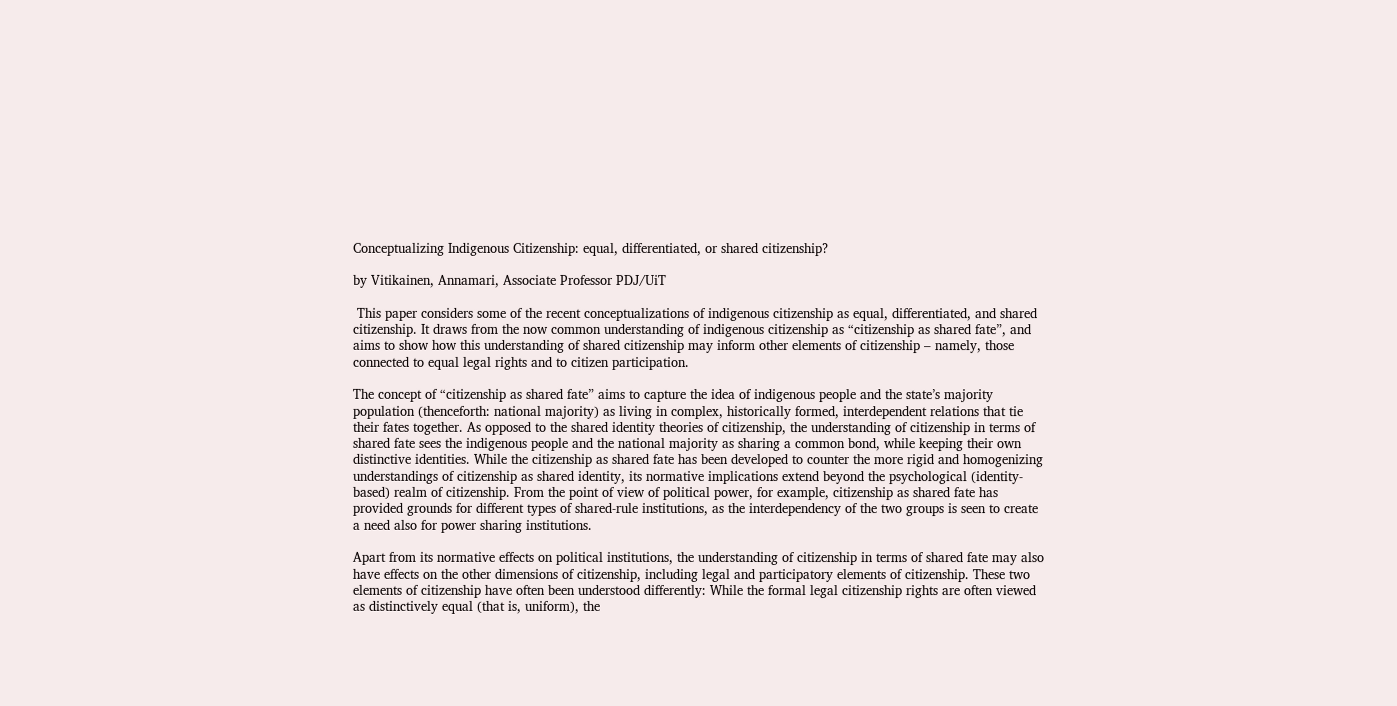Conceptualizing Indigenous Citizenship: equal, differentiated, or shared citizenship?

by Vitikainen, Annamari, Associate Professor PDJ/UiT

 This paper considers some of the recent conceptualizations of indigenous citizenship as equal, differentiated, and shared citizenship. It draws from the now common understanding of indigenous citizenship as “citizenship as shared fate”, and aims to show how this understanding of shared citizenship may inform other elements of citizenship – namely, those connected to equal legal rights and to citizen participation.

The concept of “citizenship as shared fate” aims to capture the idea of indigenous people and the state’s majority population (thenceforth: national majority) as living in complex, historically formed, interdependent relations that tie their fates together. As opposed to the shared identity theories of citizenship, the understanding of citizenship in terms of shared fate sees the indigenous people and the national majority as sharing a common bond, while keeping their own distinctive identities. While the citizenship as shared fate has been developed to counter the more rigid and homogenizing understandings of citizenship as shared identity, its normative implications extend beyond the psychological (identity-based) realm of citizenship. From the point of view of political power, for example, citizenship as shared fate has provided grounds for different types of shared-rule institutions, as the interdependency of the two groups is seen to create a need also for power sharing institutions.

Apart from its normative effects on political institutions, the understanding of citizenship in terms of shared fate may also have effects on the other dimensions of citizenship, including legal and participatory elements of citizenship. These two elements of citizenship have often been understood differently: While the formal legal citizenship rights are often viewed as distinctively equal (that is, uniform), the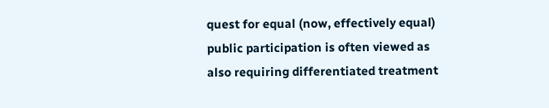quest for equal (now, effectively equal) public participation is often viewed as also requiring differentiated treatment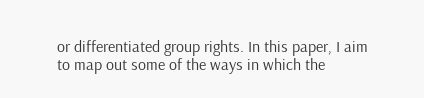or differentiated group rights. In this paper, I aim to map out some of the ways in which the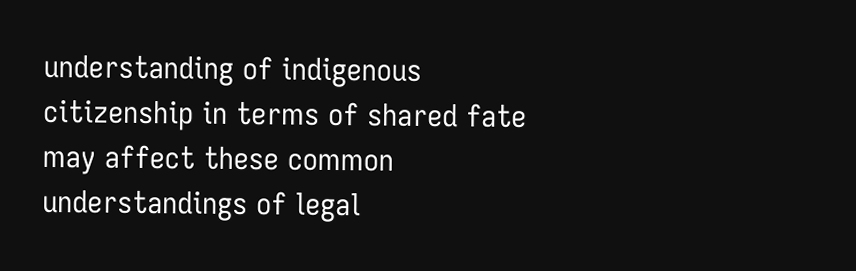understanding of indigenous citizenship in terms of shared fate may affect these common understandings of legal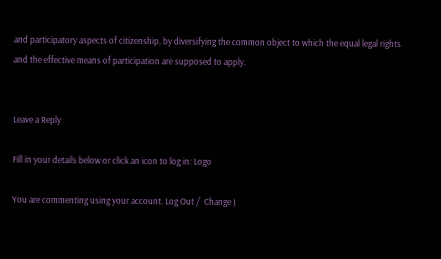and participatory aspects of citizenship, by diversifying the common object to which the equal legal rights and the effective means of participation are supposed to apply.


Leave a Reply

Fill in your details below or click an icon to log in: Logo

You are commenting using your account. Log Out /  Change )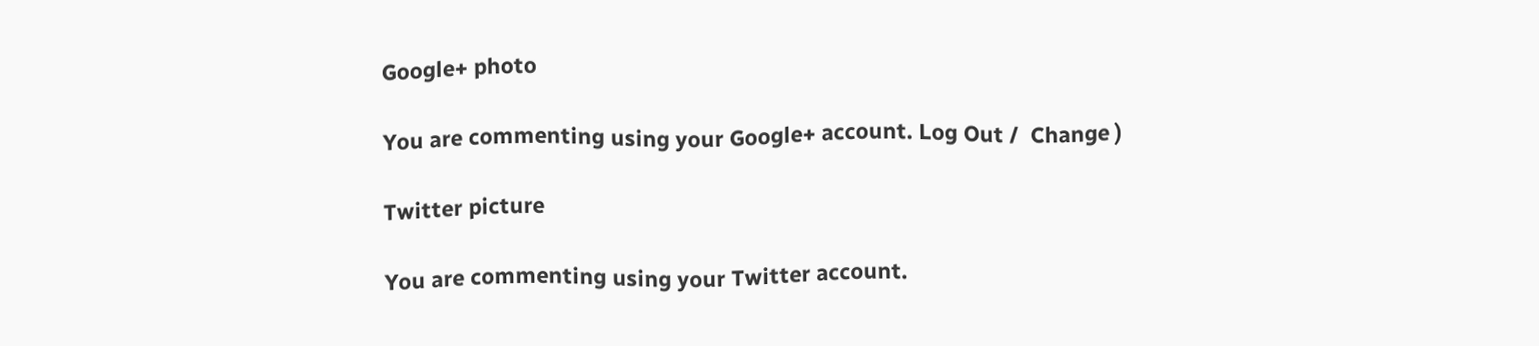Google+ photo

You are commenting using your Google+ account. Log Out /  Change )

Twitter picture

You are commenting using your Twitter account.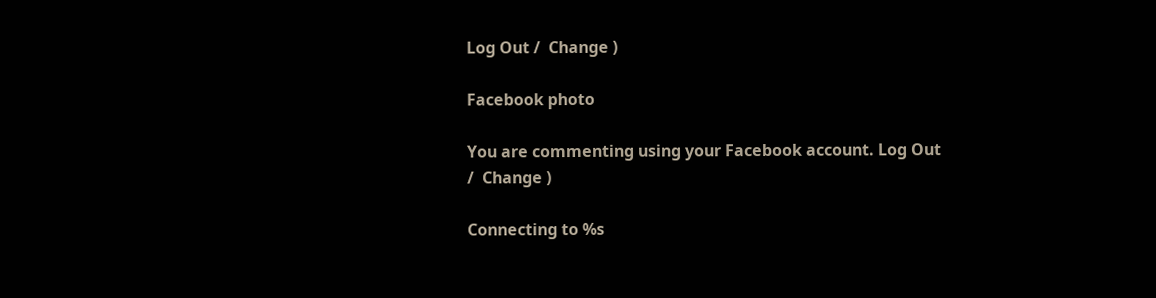Log Out /  Change )

Facebook photo

You are commenting using your Facebook account. Log Out /  Change )

Connecting to %s